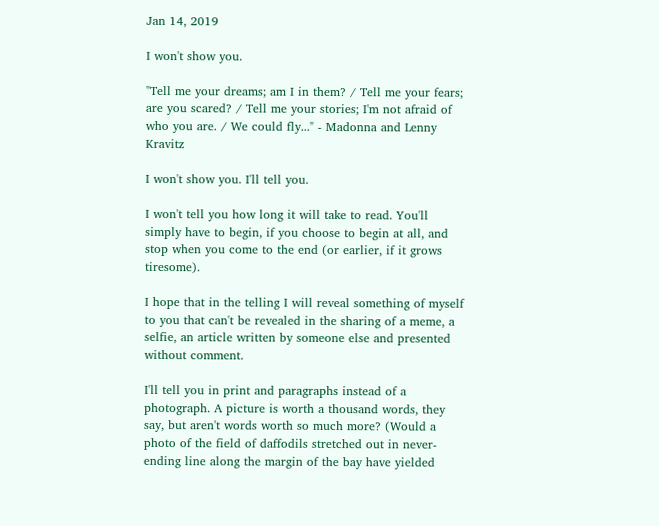Jan 14, 2019

I won't show you.

"Tell me your dreams; am I in them? / Tell me your fears; are you scared? / Tell me your stories; I'm not afraid of who you are. / We could fly..." - Madonna and Lenny Kravitz

I won't show you. I'll tell you.

I won't tell you how long it will take to read. You'll simply have to begin, if you choose to begin at all, and stop when you come to the end (or earlier, if it grows tiresome).

I hope that in the telling I will reveal something of myself to you that can't be revealed in the sharing of a meme, a selfie, an article written by someone else and presented without comment.

I'll tell you in print and paragraphs instead of a photograph. A picture is worth a thousand words, they say, but aren't words worth so much more? (Would a photo of the field of daffodils stretched out in never-ending line along the margin of the bay have yielded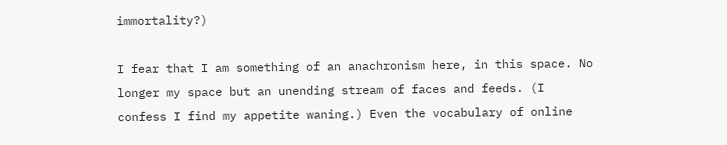immortality?)

I fear that I am something of an anachronism here, in this space. No longer my space but an unending stream of faces and feeds. (I confess I find my appetite waning.) Even the vocabulary of online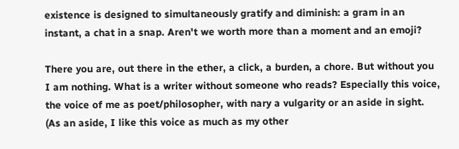existence is designed to simultaneously gratify and diminish: a gram in an instant, a chat in a snap. Aren't we worth more than a moment and an emoji?

There you are, out there in the ether, a click, a burden, a chore. But without you I am nothing. What is a writer without someone who reads? Especially this voice, the voice of me as poet/philosopher, with nary a vulgarity or an aside in sight. (As an aside, I like this voice as much as my other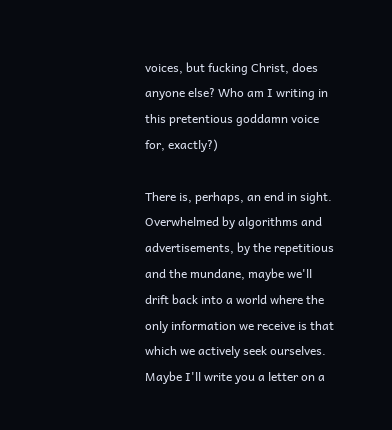voices, but fucking Christ, does anyone else? Who am I writing in this pretentious goddamn voice for, exactly?)

There is, perhaps, an end in sight. Overwhelmed by algorithms and advertisements, by the repetitious and the mundane, maybe we'll drift back into a world where the only information we receive is that which we actively seek ourselves. Maybe I'll write you a letter on a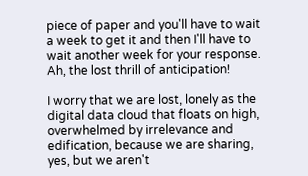piece of paper and you'll have to wait a week to get it and then I'll have to wait another week for your response. Ah, the lost thrill of anticipation!

I worry that we are lost, lonely as the digital data cloud that floats on high, overwhelmed by irrelevance and edification, because we are sharing, yes, but we aren't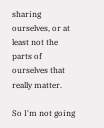sharing ourselves, or at least not the parts of ourselves that really matter.

So I'm not going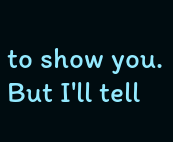to show you. But I'll tell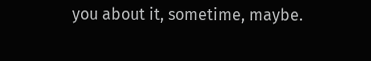you about it, sometime, maybe.